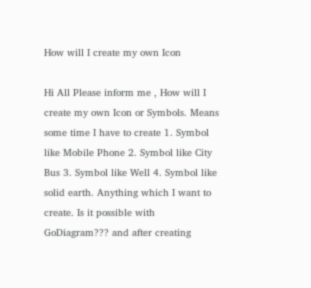How will I create my own Icon

Hi All Please inform me , How will I create my own Icon or Symbols. Means some time I have to create 1. Symbol like Mobile Phone 2. Symbol like City Bus 3. Symbol like Well 4. Symbol like solid earth. Anything which I want to create. Is it possible with GoDiagram??? and after creating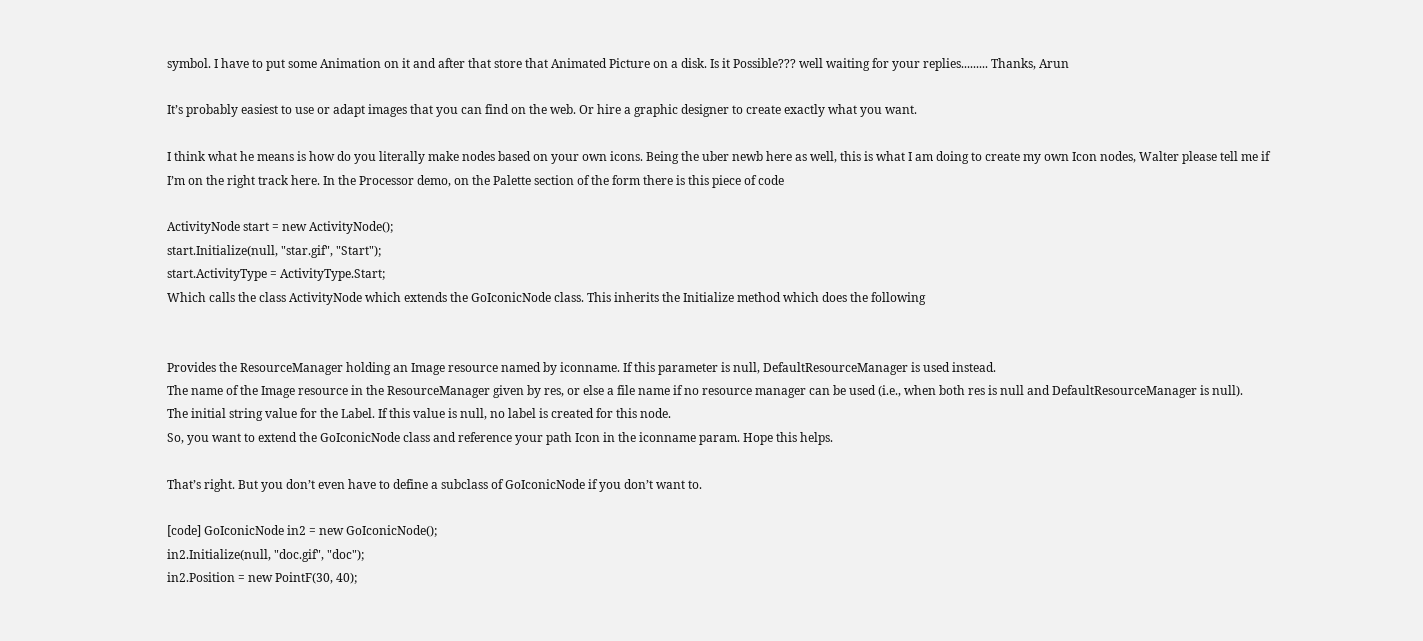symbol. I have to put some Animation on it and after that store that Animated Picture on a disk. Is it Possible??? well waiting for your replies......... Thanks, Arun

It’s probably easiest to use or adapt images that you can find on the web. Or hire a graphic designer to create exactly what you want.

I think what he means is how do you literally make nodes based on your own icons. Being the uber newb here as well, this is what I am doing to create my own Icon nodes, Walter please tell me if I’m on the right track here. In the Processor demo, on the Palette section of the form there is this piece of code

ActivityNode start = new ActivityNode();
start.Initialize(null, "star.gif", "Start");
start.ActivityType = ActivityType.Start;
Which calls the class ActivityNode which extends the GoIconicNode class. This inherits the Initialize method which does the following


Provides the ResourceManager holding an Image resource named by iconname. If this parameter is null, DefaultResourceManager is used instead.
The name of the Image resource in the ResourceManager given by res, or else a file name if no resource manager can be used (i.e., when both res is null and DefaultResourceManager is null).
The initial string value for the Label. If this value is null, no label is created for this node.
So, you want to extend the GoIconicNode class and reference your path Icon in the iconname param. Hope this helps.

That’s right. But you don’t even have to define a subclass of GoIconicNode if you don’t want to.

[code] GoIconicNode in2 = new GoIconicNode();
in2.Initialize(null, "doc.gif", "doc");
in2.Position = new PointF(30, 40);